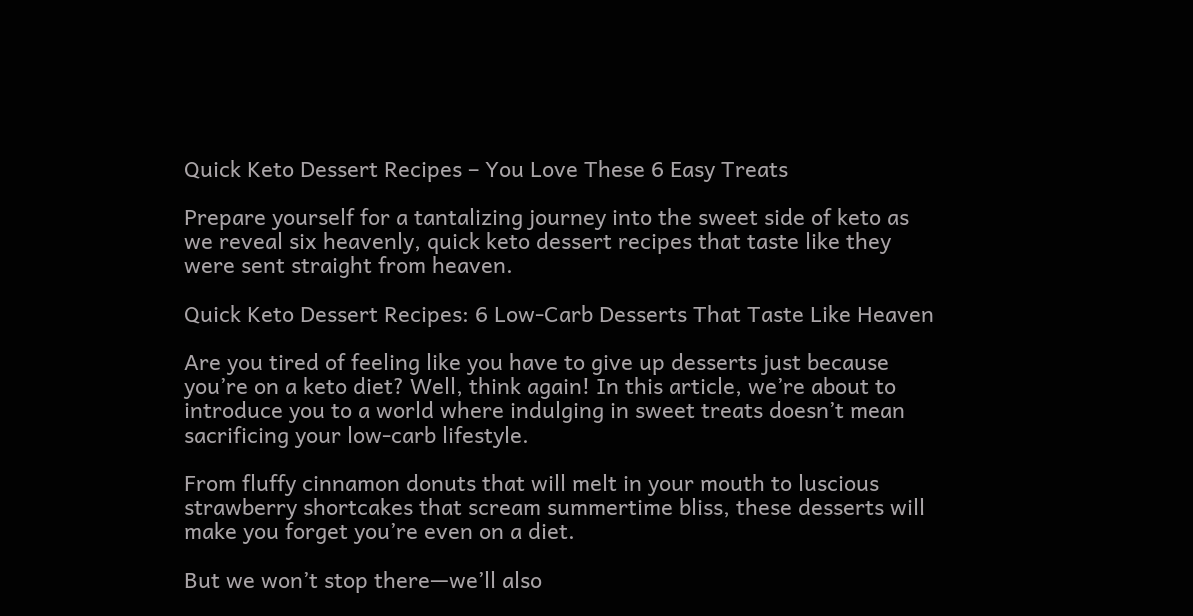Quick Keto Dessert Recipes – You Love These 6 Easy Treats

Prepare yourself for a tantalizing journey into the sweet side of keto as we reveal six heavenly, quick keto dessert recipes that taste like they were sent straight from heaven.

Quick Keto Dessert Recipes: 6 Low-Carb Desserts That Taste Like Heaven

Are you tired of feeling like you have to give up desserts just because you’re on a keto diet? Well, think again! In this article, we’re about to introduce you to a world where indulging in sweet treats doesn’t mean sacrificing your low-carb lifestyle.

From fluffy cinnamon donuts that will melt in your mouth to luscious strawberry shortcakes that scream summertime bliss, these desserts will make you forget you’re even on a diet.

But we won’t stop there—we’ll also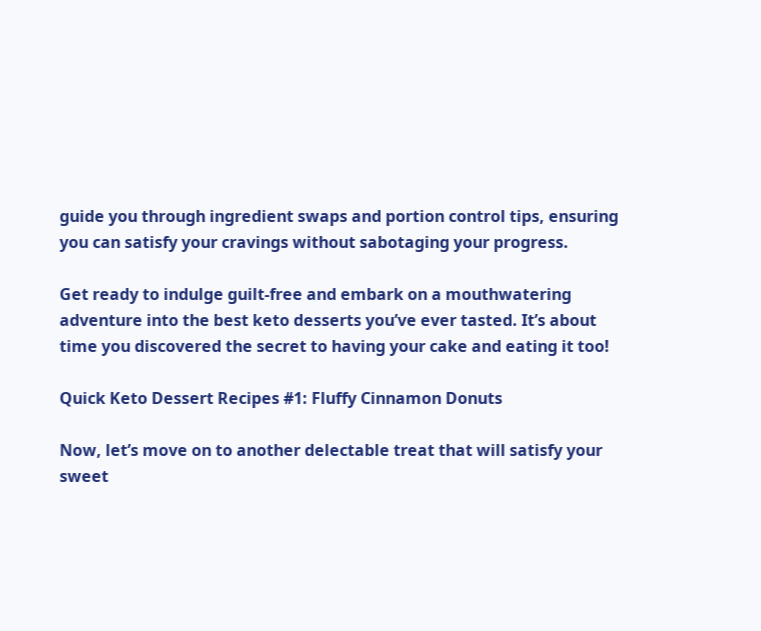guide you through ingredient swaps and portion control tips, ensuring you can satisfy your cravings without sabotaging your progress.

Get ready to indulge guilt-free and embark on a mouthwatering adventure into the best keto desserts you’ve ever tasted. It’s about time you discovered the secret to having your cake and eating it too!

Quick Keto Dessert Recipes #1: Fluffy Cinnamon Donuts

Now, let’s move on to another delectable treat that will satisfy your sweet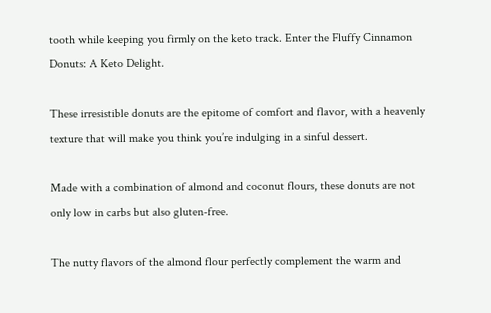tooth while keeping you firmly on the keto track. Enter the Fluffy Cinnamon Donuts: A Keto Delight.

These irresistible donuts are the epitome of comfort and flavor, with a heavenly texture that will make you think you’re indulging in a sinful dessert.

Made with a combination of almond and coconut flours, these donuts are not only low in carbs but also gluten-free.

The nutty flavors of the almond flour perfectly complement the warm and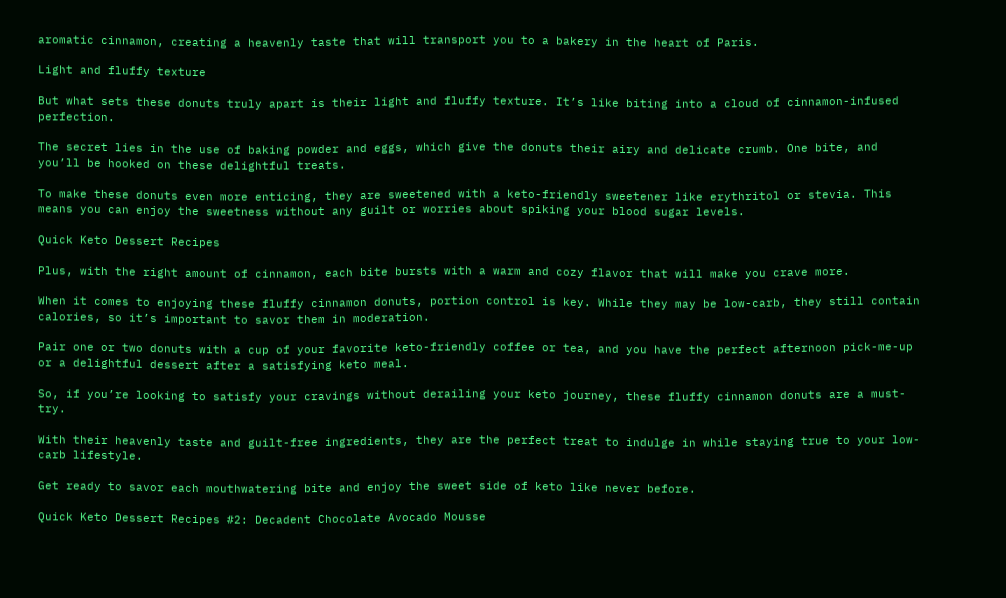aromatic cinnamon, creating a heavenly taste that will transport you to a bakery in the heart of Paris.

Light and fluffy texture

But what sets these donuts truly apart is their light and fluffy texture. It’s like biting into a cloud of cinnamon-infused perfection.

The secret lies in the use of baking powder and eggs, which give the donuts their airy and delicate crumb. One bite, and you’ll be hooked on these delightful treats.

To make these donuts even more enticing, they are sweetened with a keto-friendly sweetener like erythritol or stevia. This means you can enjoy the sweetness without any guilt or worries about spiking your blood sugar levels.

Quick Keto Dessert Recipes

Plus, with the right amount of cinnamon, each bite bursts with a warm and cozy flavor that will make you crave more.

When it comes to enjoying these fluffy cinnamon donuts, portion control is key. While they may be low-carb, they still contain calories, so it’s important to savor them in moderation.

Pair one or two donuts with a cup of your favorite keto-friendly coffee or tea, and you have the perfect afternoon pick-me-up or a delightful dessert after a satisfying keto meal.

So, if you’re looking to satisfy your cravings without derailing your keto journey, these fluffy cinnamon donuts are a must-try.

With their heavenly taste and guilt-free ingredients, they are the perfect treat to indulge in while staying true to your low-carb lifestyle.

Get ready to savor each mouthwatering bite and enjoy the sweet side of keto like never before.

Quick Keto Dessert Recipes #2: Decadent Chocolate Avocado Mousse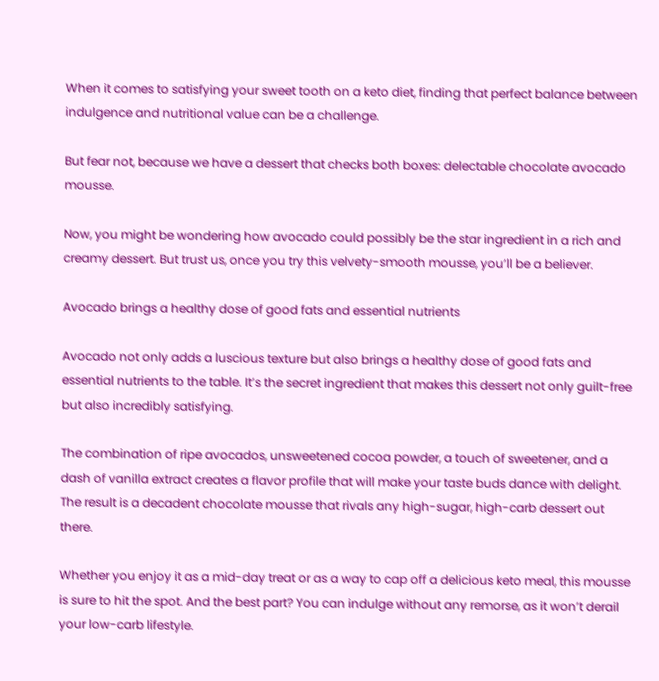When it comes to satisfying your sweet tooth on a keto diet, finding that perfect balance between indulgence and nutritional value can be a challenge.

But fear not, because we have a dessert that checks both boxes: delectable chocolate avocado mousse.

Now, you might be wondering how avocado could possibly be the star ingredient in a rich and creamy dessert. But trust us, once you try this velvety-smooth mousse, you’ll be a believer.

Avocado brings a healthy dose of good fats and essential nutrients

Avocado not only adds a luscious texture but also brings a healthy dose of good fats and essential nutrients to the table. It’s the secret ingredient that makes this dessert not only guilt-free but also incredibly satisfying.

The combination of ripe avocados, unsweetened cocoa powder, a touch of sweetener, and a dash of vanilla extract creates a flavor profile that will make your taste buds dance with delight. The result is a decadent chocolate mousse that rivals any high-sugar, high-carb dessert out there.

Whether you enjoy it as a mid-day treat or as a way to cap off a delicious keto meal, this mousse is sure to hit the spot. And the best part? You can indulge without any remorse, as it won’t derail your low-carb lifestyle.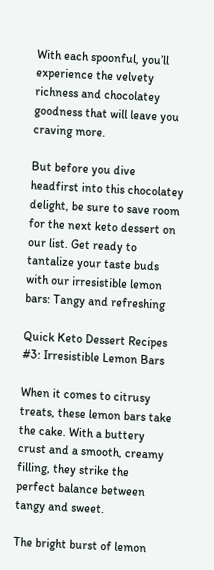With each spoonful, you’ll experience the velvety richness and chocolatey goodness that will leave you craving more.

But before you dive headfirst into this chocolatey delight, be sure to save room for the next keto dessert on our list. Get ready to tantalize your taste buds with our irresistible lemon bars: Tangy and refreshing

Quick Keto Dessert Recipes #3: Irresistible Lemon Bars

When it comes to citrusy treats, these lemon bars take the cake. With a buttery crust and a smooth, creamy filling, they strike the perfect balance between tangy and sweet.

The bright burst of lemon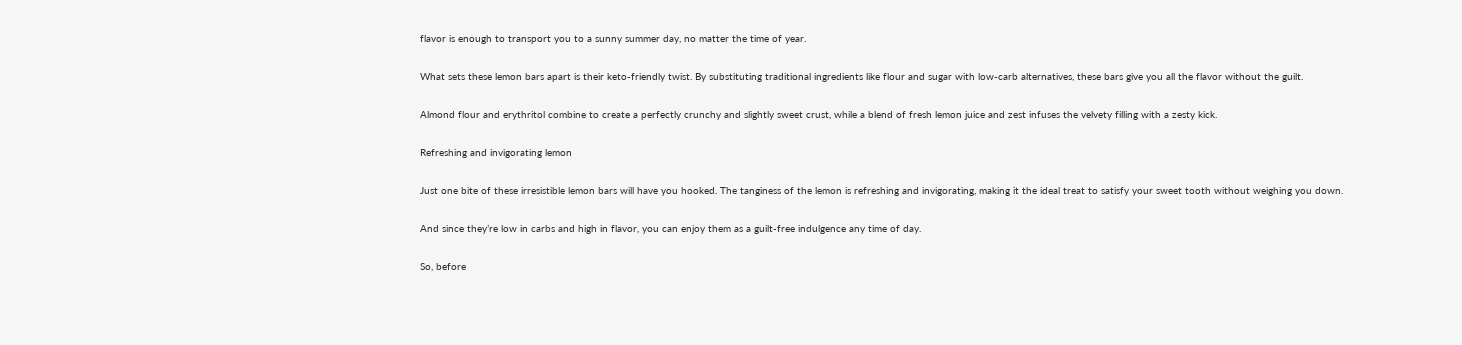flavor is enough to transport you to a sunny summer day, no matter the time of year.

What sets these lemon bars apart is their keto-friendly twist. By substituting traditional ingredients like flour and sugar with low-carb alternatives, these bars give you all the flavor without the guilt.

Almond flour and erythritol combine to create a perfectly crunchy and slightly sweet crust, while a blend of fresh lemon juice and zest infuses the velvety filling with a zesty kick.

Refreshing and invigorating lemon

Just one bite of these irresistible lemon bars will have you hooked. The tanginess of the lemon is refreshing and invigorating, making it the ideal treat to satisfy your sweet tooth without weighing you down.

And since they’re low in carbs and high in flavor, you can enjoy them as a guilt-free indulgence any time of day.

So, before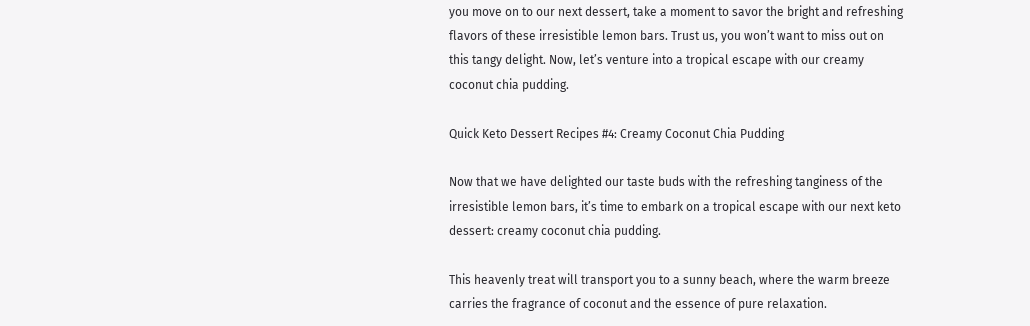you move on to our next dessert, take a moment to savor the bright and refreshing flavors of these irresistible lemon bars. Trust us, you won’t want to miss out on this tangy delight. Now, let’s venture into a tropical escape with our creamy coconut chia pudding.

Quick Keto Dessert Recipes #4: Creamy Coconut Chia Pudding

Now that we have delighted our taste buds with the refreshing tanginess of the irresistible lemon bars, it’s time to embark on a tropical escape with our next keto dessert: creamy coconut chia pudding.

This heavenly treat will transport you to a sunny beach, where the warm breeze carries the fragrance of coconut and the essence of pure relaxation.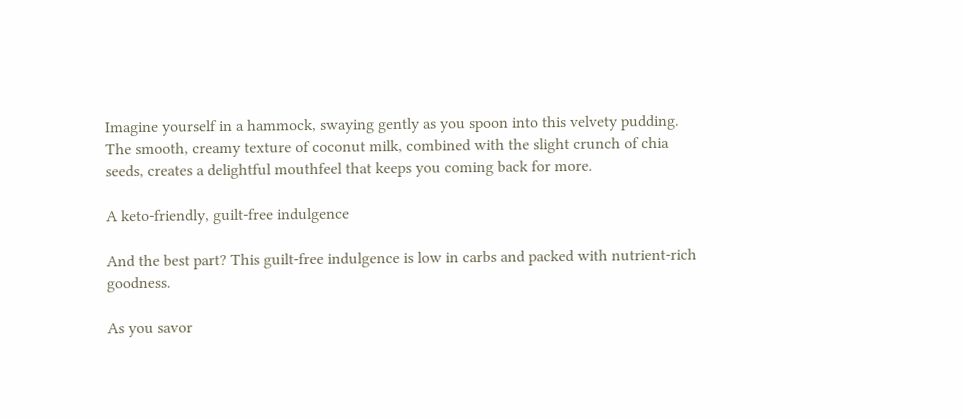Imagine yourself in a hammock, swaying gently as you spoon into this velvety pudding. The smooth, creamy texture of coconut milk, combined with the slight crunch of chia seeds, creates a delightful mouthfeel that keeps you coming back for more.

A keto-friendly, guilt-free indulgence

And the best part? This guilt-free indulgence is low in carbs and packed with nutrient-rich goodness.

As you savor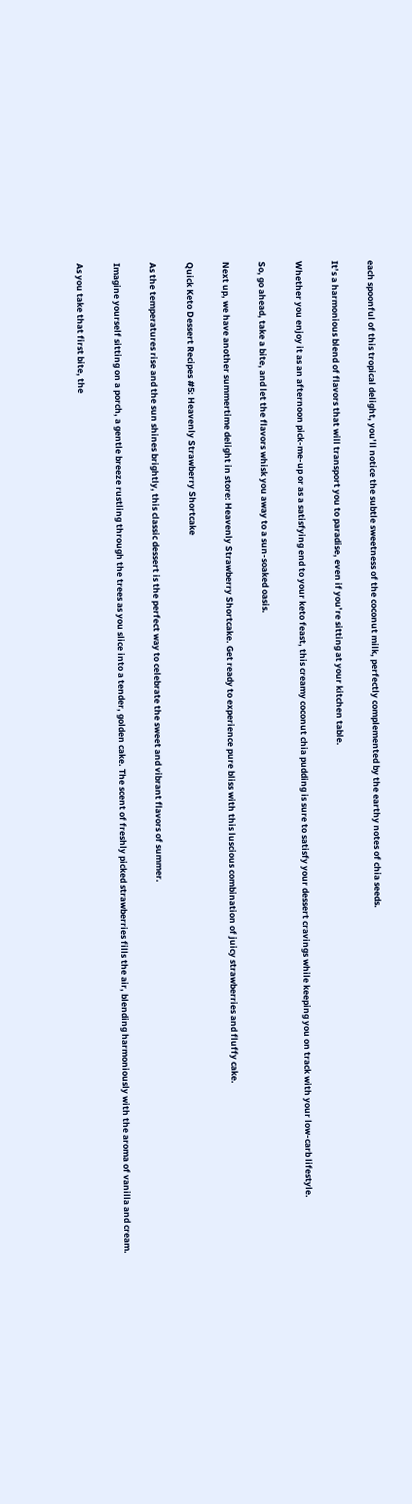each spoonful of this tropical delight, you’ll notice the subtle sweetness of the coconut milk, perfectly complemented by the earthy notes of chia seeds.

It’s a harmonious blend of flavors that will transport you to paradise, even if you’re sitting at your kitchen table.

Whether you enjoy it as an afternoon pick-me-up or as a satisfying end to your keto feast, this creamy coconut chia pudding is sure to satisfy your dessert cravings while keeping you on track with your low-carb lifestyle.

So, go ahead, take a bite, and let the flavors whisk you away to a sun-soaked oasis.

Next up, we have another summertime delight in store: Heavenly Strawberry Shortcake. Get ready to experience pure bliss with this luscious combination of juicy strawberries and fluffy cake.

Quick Keto Dessert Recipes #5: Heavenly Strawberry Shortcake

As the temperatures rise and the sun shines brightly, this classic dessert is the perfect way to celebrate the sweet and vibrant flavors of summer.

Imagine yourself sitting on a porch, a gentle breeze rustling through the trees as you slice into a tender, golden cake. The scent of freshly picked strawberries fills the air, blending harmoniously with the aroma of vanilla and cream.

As you take that first bite, the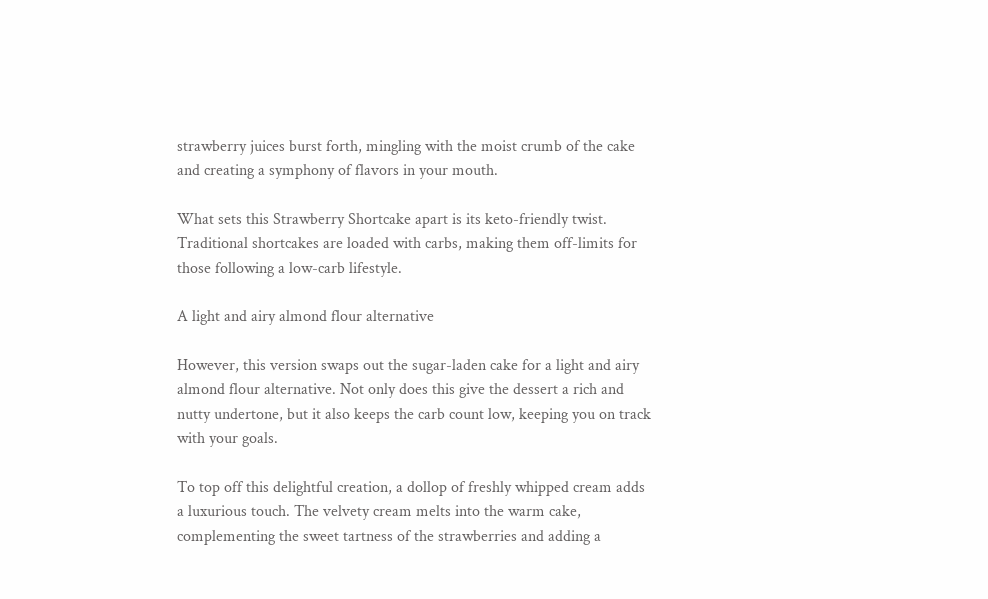strawberry juices burst forth, mingling with the moist crumb of the cake and creating a symphony of flavors in your mouth.

What sets this Strawberry Shortcake apart is its keto-friendly twist. Traditional shortcakes are loaded with carbs, making them off-limits for those following a low-carb lifestyle.

A light and airy almond flour alternative

However, this version swaps out the sugar-laden cake for a light and airy almond flour alternative. Not only does this give the dessert a rich and nutty undertone, but it also keeps the carb count low, keeping you on track with your goals.

To top off this delightful creation, a dollop of freshly whipped cream adds a luxurious touch. The velvety cream melts into the warm cake, complementing the sweet tartness of the strawberries and adding a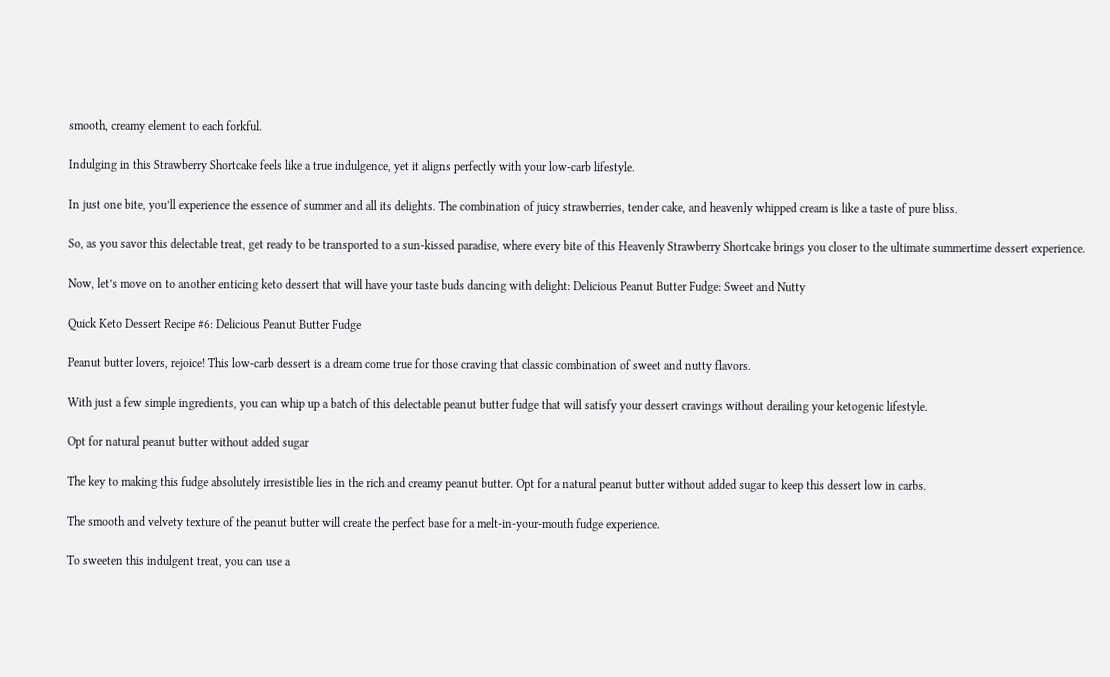smooth, creamy element to each forkful.

Indulging in this Strawberry Shortcake feels like a true indulgence, yet it aligns perfectly with your low-carb lifestyle.

In just one bite, you’ll experience the essence of summer and all its delights. The combination of juicy strawberries, tender cake, and heavenly whipped cream is like a taste of pure bliss.

So, as you savor this delectable treat, get ready to be transported to a sun-kissed paradise, where every bite of this Heavenly Strawberry Shortcake brings you closer to the ultimate summertime dessert experience.

Now, let’s move on to another enticing keto dessert that will have your taste buds dancing with delight: Delicious Peanut Butter Fudge: Sweet and Nutty

Quick Keto Dessert Recipe #6: Delicious Peanut Butter Fudge

Peanut butter lovers, rejoice! This low-carb dessert is a dream come true for those craving that classic combination of sweet and nutty flavors.

With just a few simple ingredients, you can whip up a batch of this delectable peanut butter fudge that will satisfy your dessert cravings without derailing your ketogenic lifestyle.

Opt for natural peanut butter without added sugar

The key to making this fudge absolutely irresistible lies in the rich and creamy peanut butter. Opt for a natural peanut butter without added sugar to keep this dessert low in carbs.

The smooth and velvety texture of the peanut butter will create the perfect base for a melt-in-your-mouth fudge experience.

To sweeten this indulgent treat, you can use a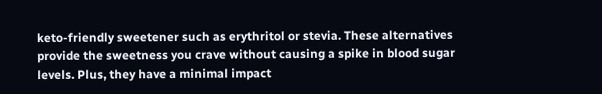keto-friendly sweetener such as erythritol or stevia. These alternatives provide the sweetness you crave without causing a spike in blood sugar levels. Plus, they have a minimal impact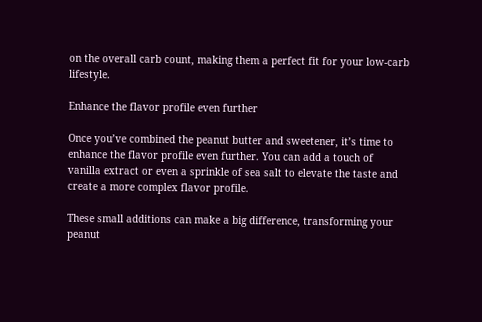on the overall carb count, making them a perfect fit for your low-carb lifestyle.

Enhance the flavor profile even further

Once you’ve combined the peanut butter and sweetener, it’s time to enhance the flavor profile even further. You can add a touch of vanilla extract or even a sprinkle of sea salt to elevate the taste and create a more complex flavor profile.

These small additions can make a big difference, transforming your peanut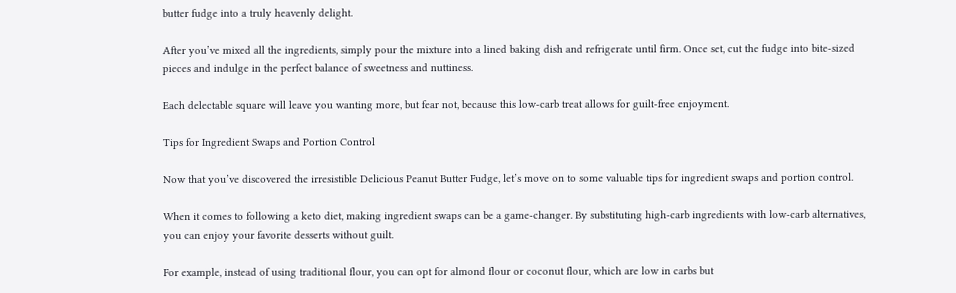butter fudge into a truly heavenly delight.

After you’ve mixed all the ingredients, simply pour the mixture into a lined baking dish and refrigerate until firm. Once set, cut the fudge into bite-sized pieces and indulge in the perfect balance of sweetness and nuttiness.

Each delectable square will leave you wanting more, but fear not, because this low-carb treat allows for guilt-free enjoyment.

Tips for Ingredient Swaps and Portion Control

Now that you’ve discovered the irresistible Delicious Peanut Butter Fudge, let’s move on to some valuable tips for ingredient swaps and portion control.

When it comes to following a keto diet, making ingredient swaps can be a game-changer. By substituting high-carb ingredients with low-carb alternatives, you can enjoy your favorite desserts without guilt.

For example, instead of using traditional flour, you can opt for almond flour or coconut flour, which are low in carbs but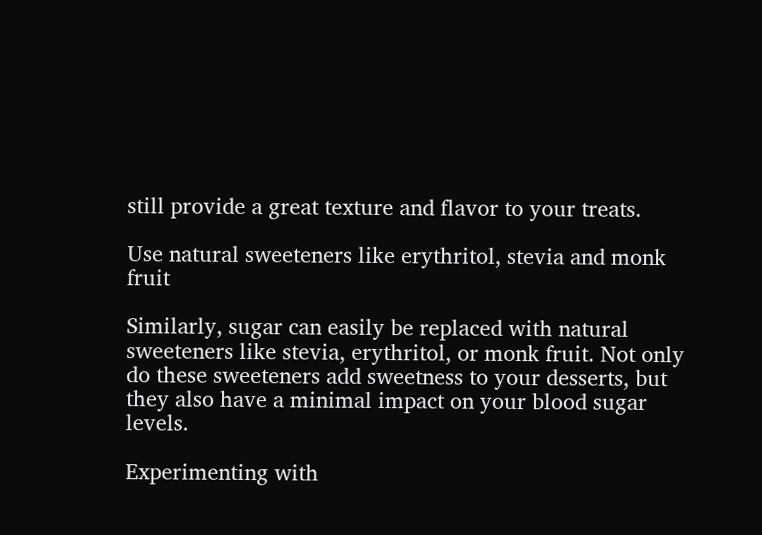still provide a great texture and flavor to your treats.

Use natural sweeteners like erythritol, stevia and monk fruit

Similarly, sugar can easily be replaced with natural sweeteners like stevia, erythritol, or monk fruit. Not only do these sweeteners add sweetness to your desserts, but they also have a minimal impact on your blood sugar levels.

Experimenting with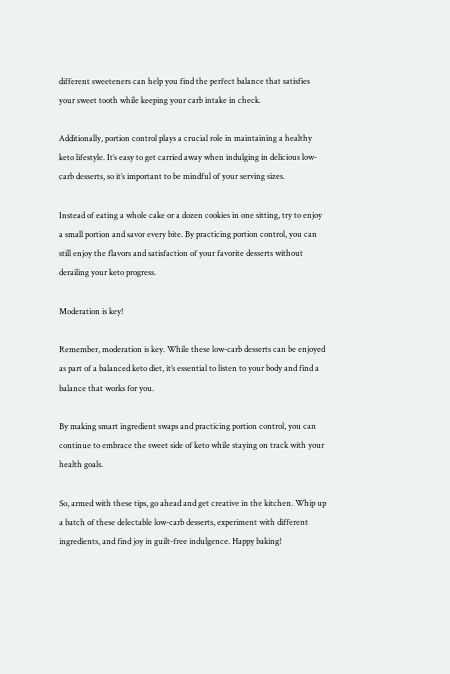different sweeteners can help you find the perfect balance that satisfies your sweet tooth while keeping your carb intake in check.

Additionally, portion control plays a crucial role in maintaining a healthy keto lifestyle. It’s easy to get carried away when indulging in delicious low-carb desserts, so it’s important to be mindful of your serving sizes.

Instead of eating a whole cake or a dozen cookies in one sitting, try to enjoy a small portion and savor every bite. By practicing portion control, you can still enjoy the flavors and satisfaction of your favorite desserts without derailing your keto progress.

Moderation is key!

Remember, moderation is key. While these low-carb desserts can be enjoyed as part of a balanced keto diet, it’s essential to listen to your body and find a balance that works for you.

By making smart ingredient swaps and practicing portion control, you can continue to embrace the sweet side of keto while staying on track with your health goals.

So, armed with these tips, go ahead and get creative in the kitchen. Whip up a batch of these delectable low-carb desserts, experiment with different ingredients, and find joy in guilt-free indulgence. Happy baking!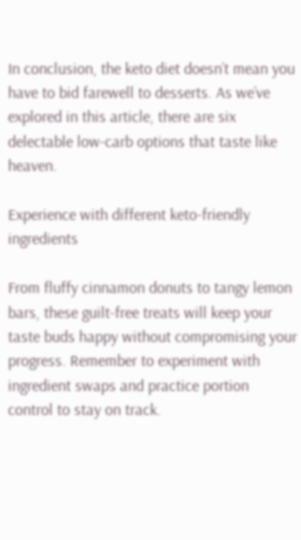In conclusion, the keto diet doesn’t mean you have to bid farewell to desserts. As we’ve explored in this article, there are six delectable low-carb options that taste like heaven.

Experience with different keto-friendly ingredients

From fluffy cinnamon donuts to tangy lemon bars, these guilt-free treats will keep your taste buds happy without compromising your progress. Remember to experiment with ingredient swaps and practice portion control to stay on track.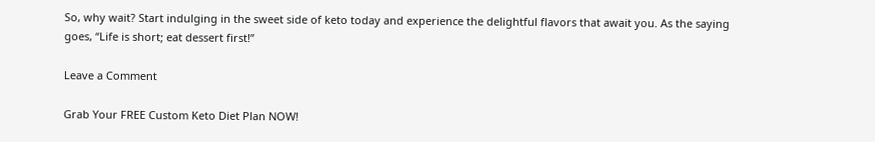So, why wait? Start indulging in the sweet side of keto today and experience the delightful flavors that await you. As the saying goes, “Life is short; eat dessert first!”

Leave a Comment

Grab Your FREE Custom Keto Diet Plan NOW!